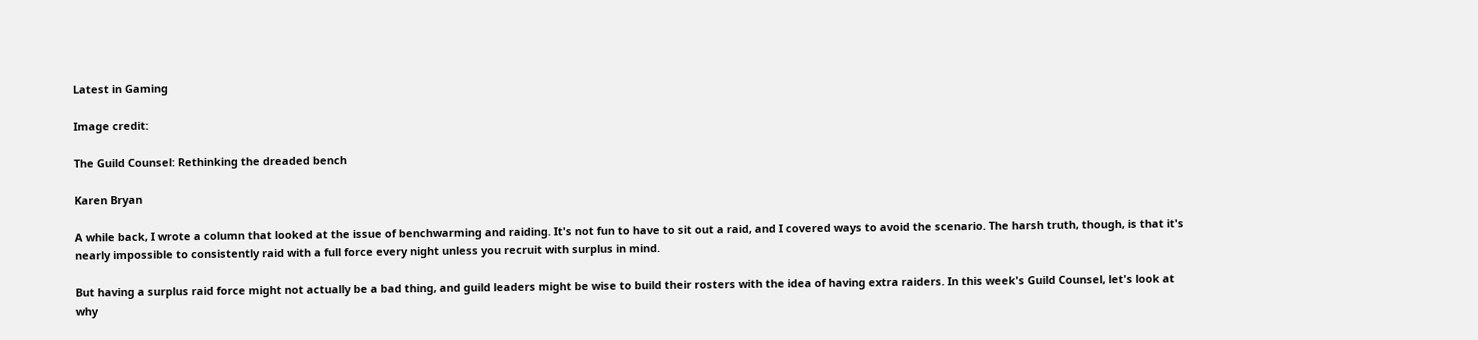Latest in Gaming

Image credit:

The Guild Counsel: Rethinking the dreaded bench

Karen Bryan

A while back, I wrote a column that looked at the issue of benchwarming and raiding. It's not fun to have to sit out a raid, and I covered ways to avoid the scenario. The harsh truth, though, is that it's nearly impossible to consistently raid with a full force every night unless you recruit with surplus in mind.

But having a surplus raid force might not actually be a bad thing, and guild leaders might be wise to build their rosters with the idea of having extra raiders. In this week's Guild Counsel, let's look at why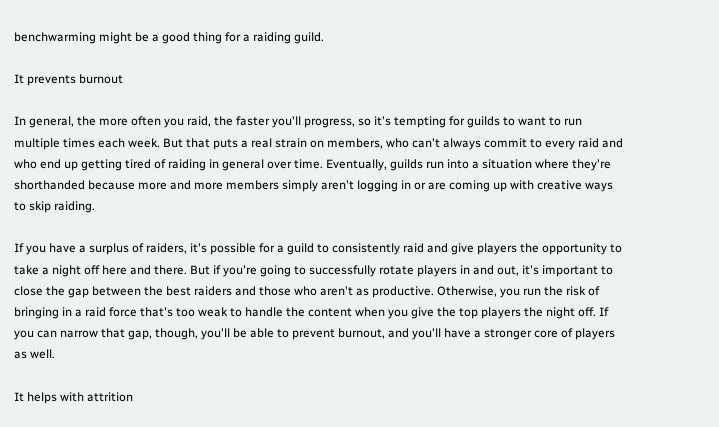benchwarming might be a good thing for a raiding guild.

It prevents burnout

In general, the more often you raid, the faster you'll progress, so it's tempting for guilds to want to run multiple times each week. But that puts a real strain on members, who can't always commit to every raid and who end up getting tired of raiding in general over time. Eventually, guilds run into a situation where they're shorthanded because more and more members simply aren't logging in or are coming up with creative ways to skip raiding.

If you have a surplus of raiders, it's possible for a guild to consistently raid and give players the opportunity to take a night off here and there. But if you're going to successfully rotate players in and out, it's important to close the gap between the best raiders and those who aren't as productive. Otherwise, you run the risk of bringing in a raid force that's too weak to handle the content when you give the top players the night off. If you can narrow that gap, though, you'll be able to prevent burnout, and you'll have a stronger core of players as well.

It helps with attrition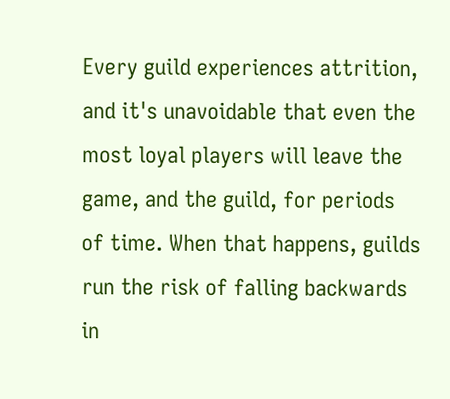Every guild experiences attrition, and it's unavoidable that even the most loyal players will leave the game, and the guild, for periods of time. When that happens, guilds run the risk of falling backwards in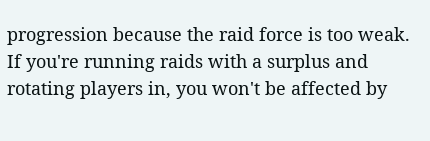progression because the raid force is too weak. If you're running raids with a surplus and rotating players in, you won't be affected by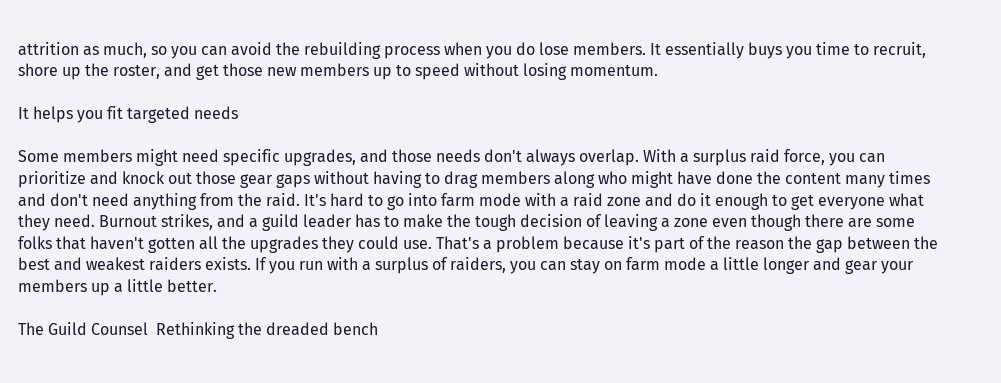attrition as much, so you can avoid the rebuilding process when you do lose members. It essentially buys you time to recruit, shore up the roster, and get those new members up to speed without losing momentum.

It helps you fit targeted needs

Some members might need specific upgrades, and those needs don't always overlap. With a surplus raid force, you can prioritize and knock out those gear gaps without having to drag members along who might have done the content many times and don't need anything from the raid. It's hard to go into farm mode with a raid zone and do it enough to get everyone what they need. Burnout strikes, and a guild leader has to make the tough decision of leaving a zone even though there are some folks that haven't gotten all the upgrades they could use. That's a problem because it's part of the reason the gap between the best and weakest raiders exists. If you run with a surplus of raiders, you can stay on farm mode a little longer and gear your members up a little better.

The Guild Counsel  Rethinking the dreaded bench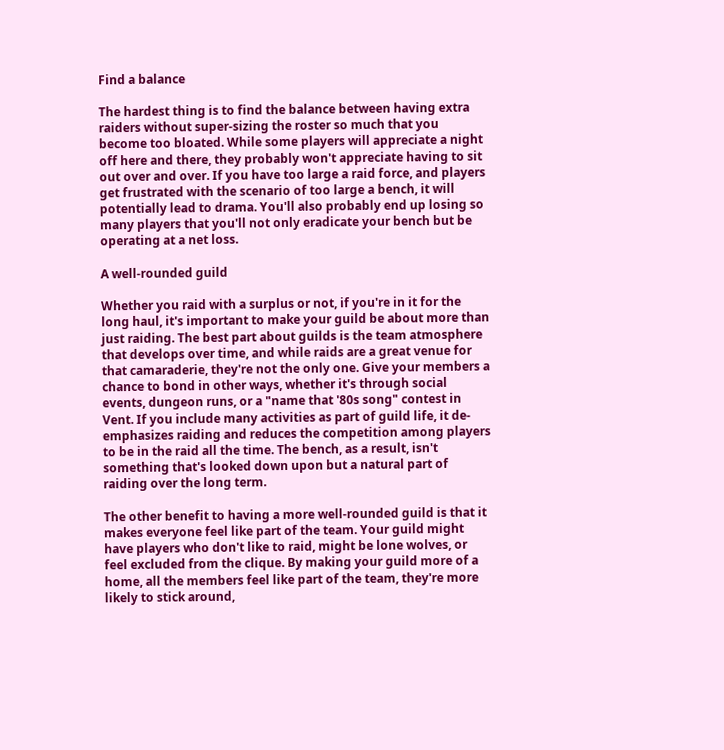Find a balance

The hardest thing is to find the balance between having extra raiders without super-sizing the roster so much that you become too bloated. While some players will appreciate a night off here and there, they probably won't appreciate having to sit out over and over. If you have too large a raid force, and players get frustrated with the scenario of too large a bench, it will potentially lead to drama. You'll also probably end up losing so many players that you'll not only eradicate your bench but be operating at a net loss.

A well-rounded guild

Whether you raid with a surplus or not, if you're in it for the long haul, it's important to make your guild be about more than just raiding. The best part about guilds is the team atmosphere that develops over time, and while raids are a great venue for that camaraderie, they're not the only one. Give your members a chance to bond in other ways, whether it's through social events, dungeon runs, or a "name that '80s song" contest in Vent. If you include many activities as part of guild life, it de-emphasizes raiding and reduces the competition among players to be in the raid all the time. The bench, as a result, isn't something that's looked down upon but a natural part of raiding over the long term.

The other benefit to having a more well-rounded guild is that it makes everyone feel like part of the team. Your guild might have players who don't like to raid, might be lone wolves, or feel excluded from the clique. By making your guild more of a home, all the members feel like part of the team, they're more likely to stick around,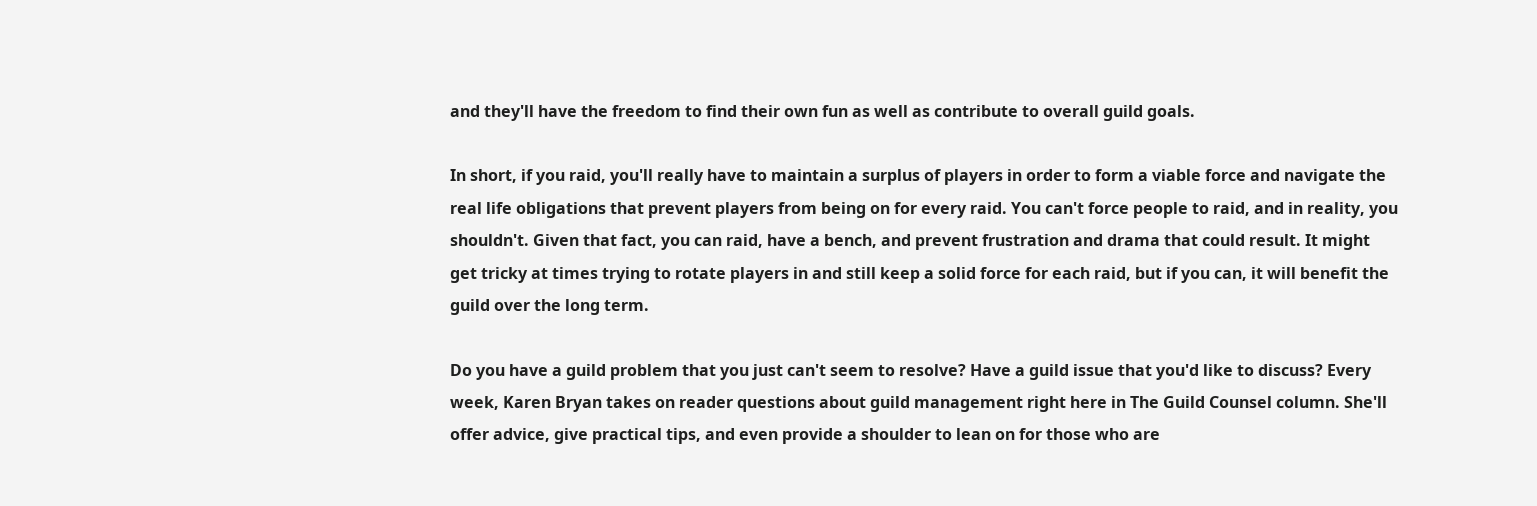and they'll have the freedom to find their own fun as well as contribute to overall guild goals.

In short, if you raid, you'll really have to maintain a surplus of players in order to form a viable force and navigate the real life obligations that prevent players from being on for every raid. You can't force people to raid, and in reality, you shouldn't. Given that fact, you can raid, have a bench, and prevent frustration and drama that could result. It might get tricky at times trying to rotate players in and still keep a solid force for each raid, but if you can, it will benefit the guild over the long term.

Do you have a guild problem that you just can't seem to resolve? Have a guild issue that you'd like to discuss? Every week, Karen Bryan takes on reader questions about guild management right here in The Guild Counsel column. She'll offer advice, give practical tips, and even provide a shoulder to lean on for those who are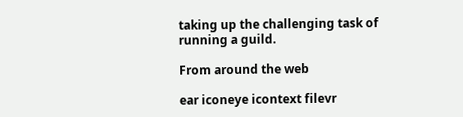taking up the challenging task of running a guild.

From around the web

ear iconeye icontext filevr